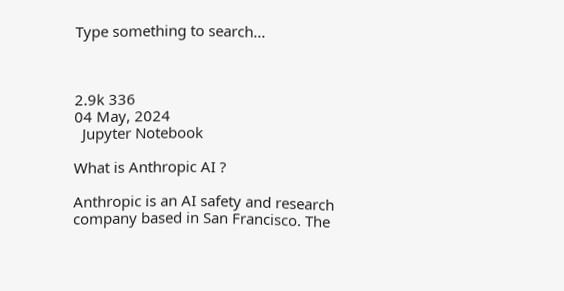Type something to search...



2.9k 336
04 May, 2024
  Jupyter Notebook

What is Anthropic AI ?

Anthropic is an AI safety and research company based in San Francisco. The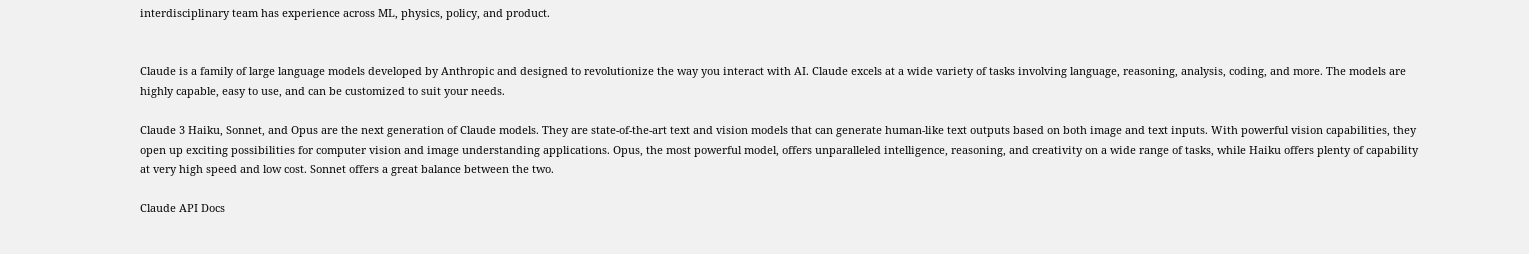interdisciplinary team has experience across ML, physics, policy, and product.


Claude is a family of large language models developed by Anthropic and designed to revolutionize the way you interact with AI. Claude excels at a wide variety of tasks involving language, reasoning, analysis, coding, and more. The models are highly capable, easy to use, and can be customized to suit your needs.

Claude 3 Haiku, Sonnet, and Opus are the next generation of Claude models. They are state-of-the-art text and vision models that can generate human-like text outputs based on both image and text inputs. With powerful vision capabilities, they open up exciting possibilities for computer vision and image understanding applications. Opus, the most powerful model, offers unparalleled intelligence, reasoning, and creativity on a wide range of tasks, while Haiku offers plenty of capability at very high speed and low cost. Sonnet offers a great balance between the two.

Claude API Docs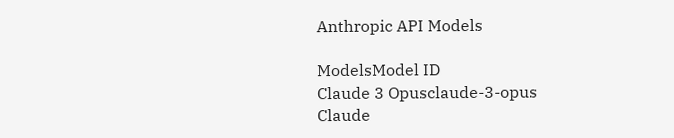Anthropic API Models

ModelsModel ID
Claude 3 Opusclaude-3-opus
Claude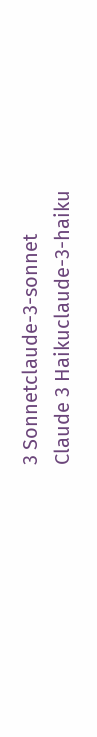3 Sonnetclaude-3-sonnet
Claude 3 Haikuclaude-3-haiku